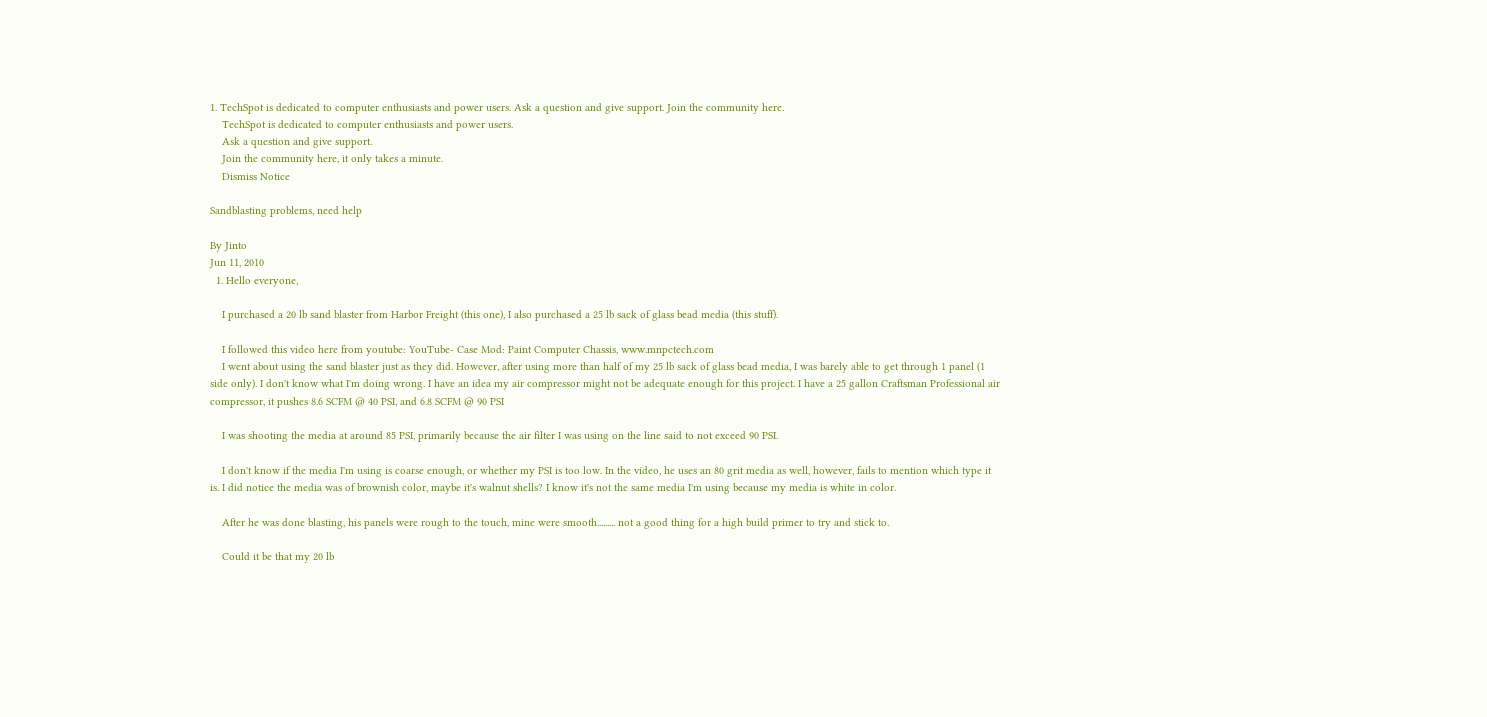1. TechSpot is dedicated to computer enthusiasts and power users. Ask a question and give support. Join the community here.
    TechSpot is dedicated to computer enthusiasts and power users.
    Ask a question and give support.
    Join the community here, it only takes a minute.
    Dismiss Notice

Sandblasting problems, need help

By Jinto
Jun 11, 2010
  1. Hello everyone,

    I purchased a 20 lb sand blaster from Harbor Freight (this one), I also purchased a 25 lb sack of glass bead media (this stuff).

    I followed this video here from youtube: YouTube- Case Mod: Paint Computer Chassis, www.mnpctech.com
    I went about using the sand blaster just as they did. However, after using more than half of my 25 lb sack of glass bead media, I was barely able to get through 1 panel (1 side only). I don't know what I'm doing wrong. I have an idea my air compressor might not be adequate enough for this project. I have a 25 gallon Craftsman Professional air compressor, it pushes 8.6 SCFM @ 40 PSI, and 6.8 SCFM @ 90 PSI

    I was shooting the media at around 85 PSI, primarily because the air filter I was using on the line said to not exceed 90 PSI.

    I don't know if the media I'm using is coarse enough, or whether my PSI is too low. In the video, he uses an 80 grit media as well, however, fails to mention which type it is. I did notice the media was of brownish color, maybe it's walnut shells? I know it's not the same media I'm using because my media is white in color.

    After he was done blasting, his panels were rough to the touch, mine were smooth......... not a good thing for a high build primer to try and stick to.

    Could it be that my 20 lb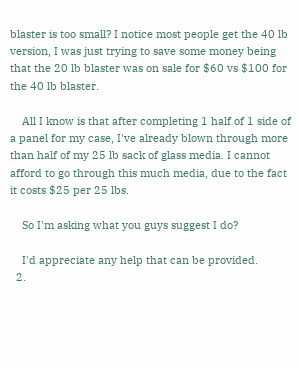blaster is too small? I notice most people get the 40 lb version, I was just trying to save some money being that the 20 lb blaster was on sale for $60 vs $100 for the 40 lb blaster.

    All I know is that after completing 1 half of 1 side of a panel for my case, I've already blown through more than half of my 25 lb sack of glass media. I cannot afford to go through this much media, due to the fact it costs $25 per 25 lbs.

    So I'm asking what you guys suggest I do?

    I'd appreciate any help that can be provided.
  2.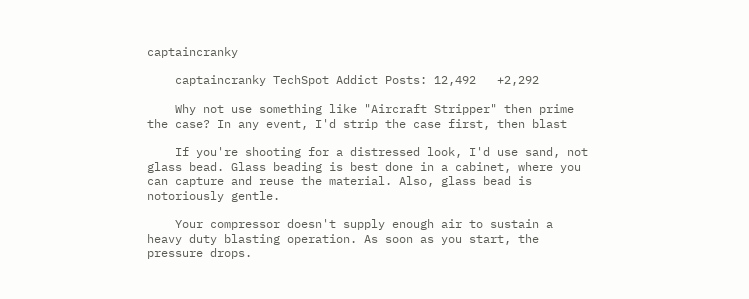captaincranky

    captaincranky TechSpot Addict Posts: 12,492   +2,292

    Why not use something like "Aircraft Stripper" then prime the case? In any event, I'd strip the case first, then blast

    If you're shooting for a distressed look, I'd use sand, not glass bead. Glass beading is best done in a cabinet, where you can capture and reuse the material. Also, glass bead is notoriously gentle.

    Your compressor doesn't supply enough air to sustain a heavy duty blasting operation. As soon as you start, the pressure drops.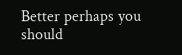Better perhaps you should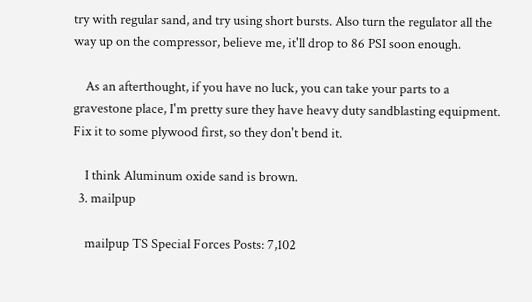try with regular sand, and try using short bursts. Also turn the regulator all the way up on the compressor, believe me, it'll drop to 86 PSI soon enough.

    As an afterthought, if you have no luck, you can take your parts to a gravestone place, I'm pretty sure they have heavy duty sandblasting equipment. Fix it to some plywood first, so they don't bend it.

    I think Aluminum oxide sand is brown.
  3. mailpup

    mailpup TS Special Forces Posts: 7,102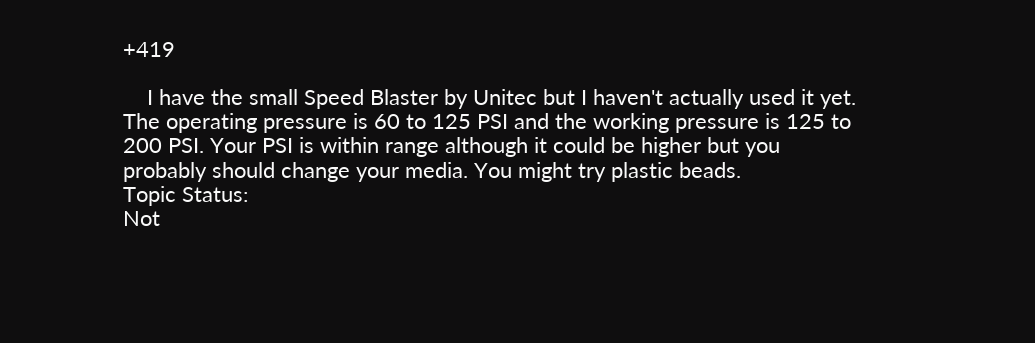+419

    I have the small Speed Blaster by Unitec but I haven't actually used it yet. The operating pressure is 60 to 125 PSI and the working pressure is 125 to 200 PSI. Your PSI is within range although it could be higher but you probably should change your media. You might try plastic beads.
Topic Status:
Not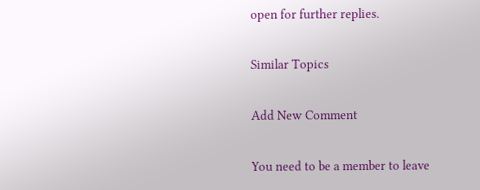open for further replies.

Similar Topics

Add New Comment

You need to be a member to leave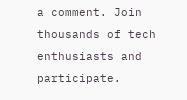a comment. Join thousands of tech enthusiasts and participate.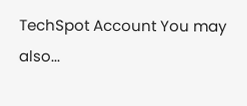TechSpot Account You may also...